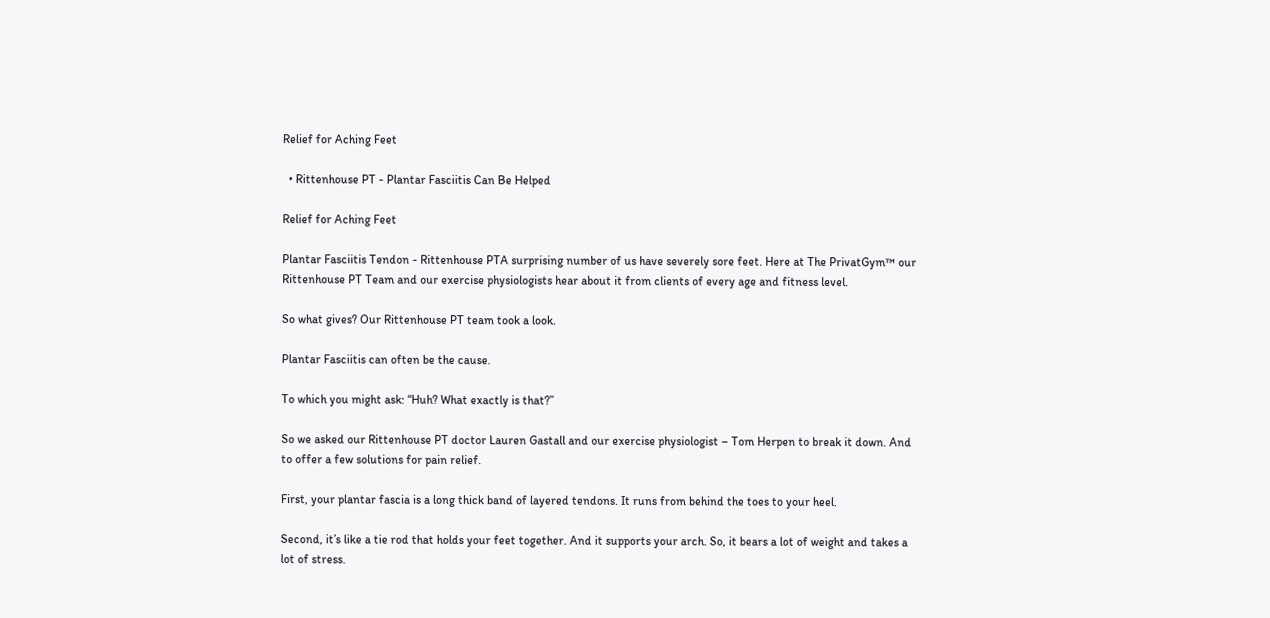Relief for Aching Feet

  • Rittenhouse PT - Plantar Fasciitis Can Be Helped

Relief for Aching Feet

Plantar Fasciitis Tendon - Rittenhouse PTA surprising number of us have severely sore feet. Here at The PrivatGym™ our Rittenhouse PT Team and our exercise physiologists hear about it from clients of every age and fitness level.

So what gives? Our Rittenhouse PT team took a look.

Plantar Fasciitis can often be the cause.

To which you might ask: “Huh? What exactly is that?”

So we asked our Rittenhouse PT doctor Lauren Gastall and our exercise physiologist – Tom Herpen to break it down. And to offer a few solutions for pain relief.

First, your plantar fascia is a long thick band of layered tendons. It runs from behind the toes to your heel.

Second, it’s like a tie rod that holds your feet together. And it supports your arch. So, it bears a lot of weight and takes a lot of stress.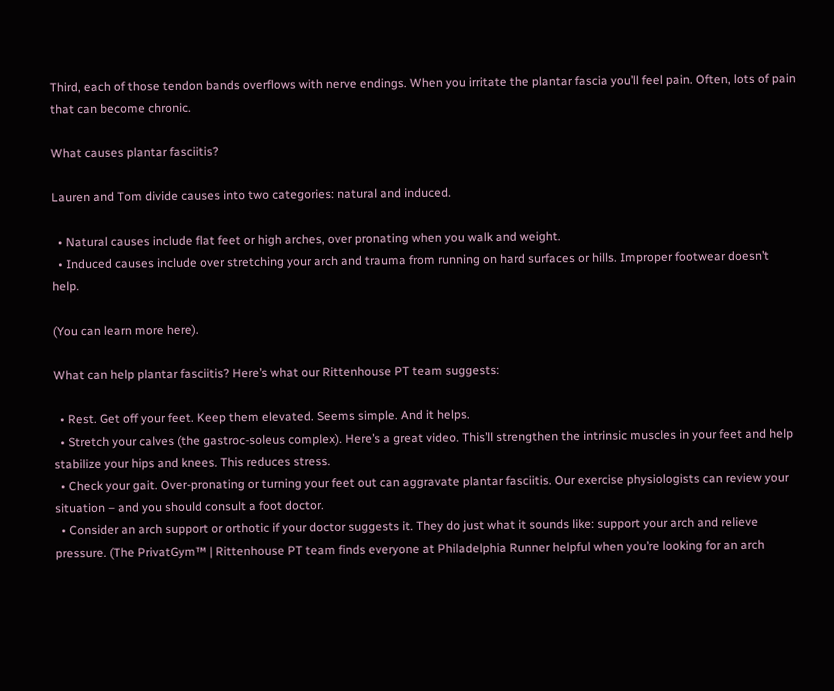Third, each of those tendon bands overflows with nerve endings. When you irritate the plantar fascia you’ll feel pain. Often, lots of pain that can become chronic.

What causes plantar fasciitis?

Lauren and Tom divide causes into two categories: natural and induced.

  • Natural causes include flat feet or high arches, over pronating when you walk and weight.
  • Induced causes include over stretching your arch and trauma from running on hard surfaces or hills. Improper footwear doesn’t help.

(You can learn more here).

What can help plantar fasciitis? Here’s what our Rittenhouse PT team suggests:

  • Rest. Get off your feet. Keep them elevated. Seems simple. And it helps.
  • Stretch your calves (the gastroc-soleus complex). Here’s a great video. This’ll strengthen the intrinsic muscles in your feet and help stabilize your hips and knees. This reduces stress.
  • Check your gait. Over-pronating or turning your feet out can aggravate plantar fasciitis. Our exercise physiologists can review your situation – and you should consult a foot doctor.
  • Consider an arch support or orthotic if your doctor suggests it. They do just what it sounds like: support your arch and relieve pressure. (The PrivatGym™ | Rittenhouse PT team finds everyone at Philadelphia Runner helpful when you’re looking for an arch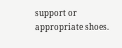support or appropriate shoes.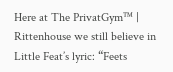Here at The PrivatGym™ | Rittenhouse we still believe in Little Feat’s lyric: “Feets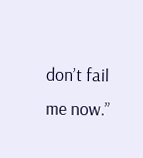don’t fail me now.”